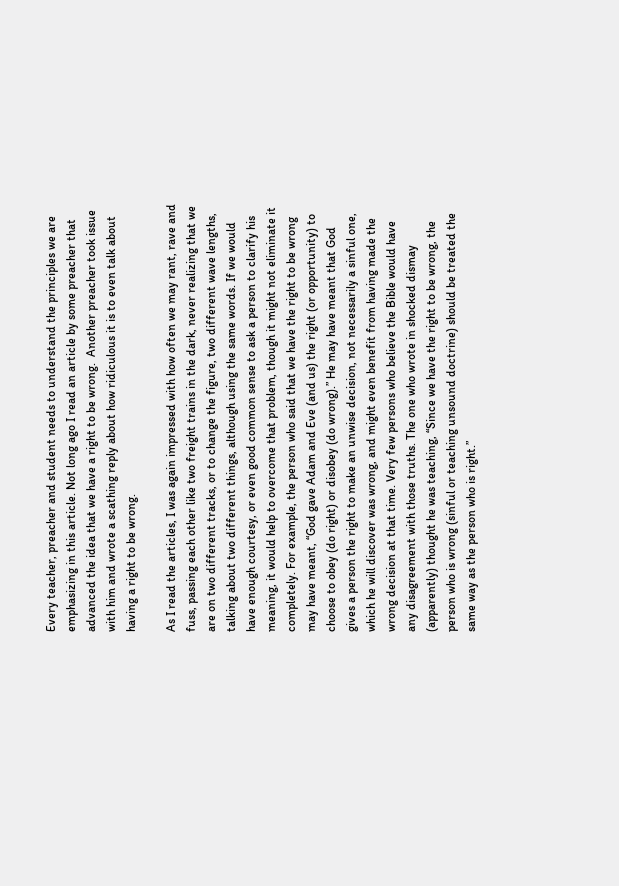Every teacher, preacher and student needs to understand the principles we are emphasizing in this article. Not long ago I read an article by some preacher that advanced the idea that we have a right to be wrong.  Another preacher took issue with him and wrote a scathing reply about how ridiculous it is to even talk about having a right to be wrong.

As I read the articles, I was again impressed with how often we may rant, rave and fuss, passing each other like two freight trains in the dark, never realizing that we are on two different tracks, or to change the figure, two different wave lengths, talking about two different things, although using the same words. If we would have enough courtesy, or even good common sense to ask a person to clarify his meaning, it would help to overcome that problem, though it might not eliminate it completely. For example, the person who said that we have the right to be wrong may have meant, “God gave Adam and Eve (and us) the right (or opportunity) to choose to obey (do right) or disobey (do wrong).” He may have meant that God gives a person the right to make an unwise decision, not necessarily a sinful one, which he will discover was wrong, and might even benefit from having made the wrong decision at that time. Very few persons who believe the Bible would have any disagreement with those truths. The one who wrote in shocked dismay (apparently) thought he was teaching, “Since we have the right to be wrong, the person who is wrong (sinful or teaching unsound doctrine) should be treated the same way as the person who is right.”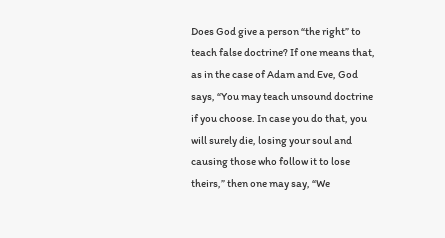Does God give a person “the right” to teach false doctrine? If one means that, as in the case of Adam and Eve, God says, “You may teach unsound doctrine if you choose. In case you do that, you will surely die, losing your soul and causing those who follow it to lose theirs,” then one may say, “We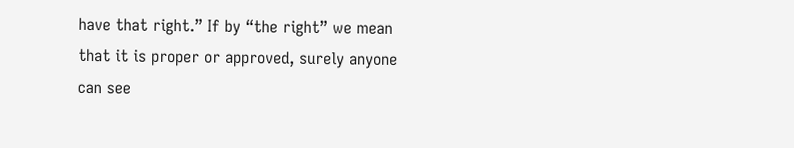have that right.” If by “the right” we mean that it is proper or approved, surely anyone can see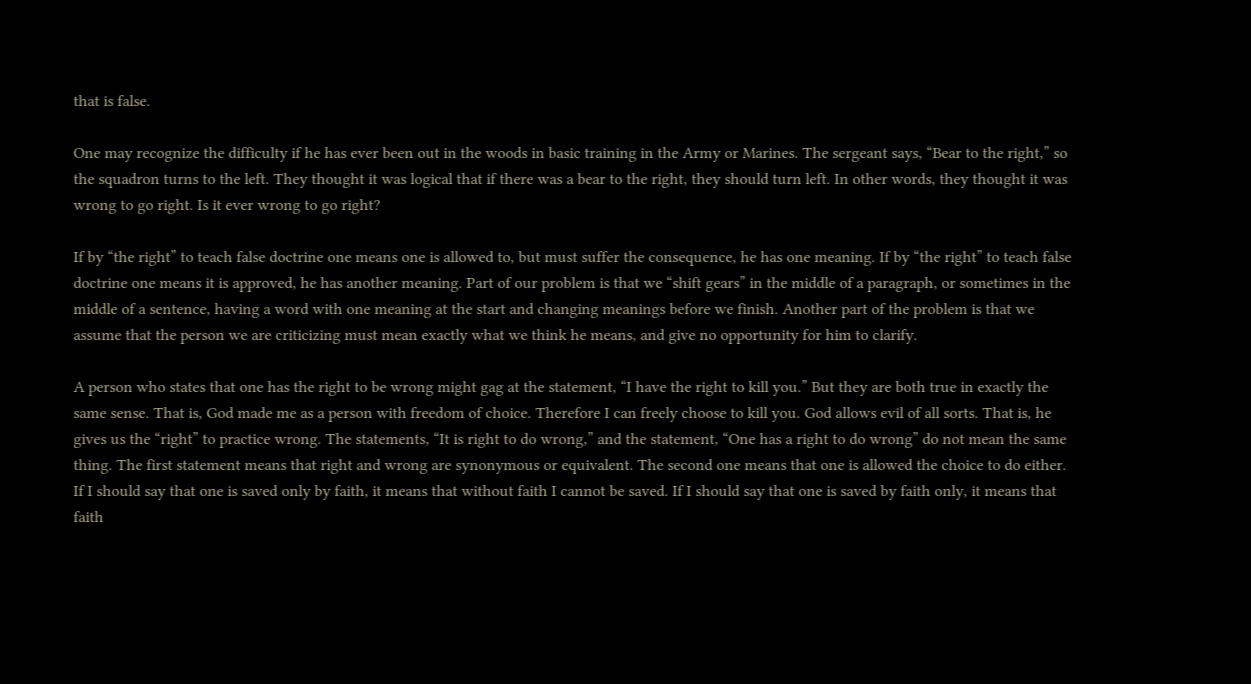that is false.

One may recognize the difficulty if he has ever been out in the woods in basic training in the Army or Marines. The sergeant says, “Bear to the right,” so the squadron turns to the left. They thought it was logical that if there was a bear to the right, they should turn left. In other words, they thought it was wrong to go right. Is it ever wrong to go right?

If by “the right” to teach false doctrine one means one is allowed to, but must suffer the consequence, he has one meaning. If by “the right” to teach false doctrine one means it is approved, he has another meaning. Part of our problem is that we “shift gears” in the middle of a paragraph, or sometimes in the middle of a sentence, having a word with one meaning at the start and changing meanings before we finish. Another part of the problem is that we assume that the person we are criticizing must mean exactly what we think he means, and give no opportunity for him to clarify.

A person who states that one has the right to be wrong might gag at the statement, “I have the right to kill you.” But they are both true in exactly the same sense. That is, God made me as a person with freedom of choice. Therefore I can freely choose to kill you. God allows evil of all sorts. That is, he gives us the “right” to practice wrong. The statements, “It is right to do wrong,” and the statement, “One has a right to do wrong” do not mean the same thing. The first statement means that right and wrong are synonymous or equivalent. The second one means that one is allowed the choice to do either. If I should say that one is saved only by faith, it means that without faith I cannot be saved. If I should say that one is saved by faith only, it means that faith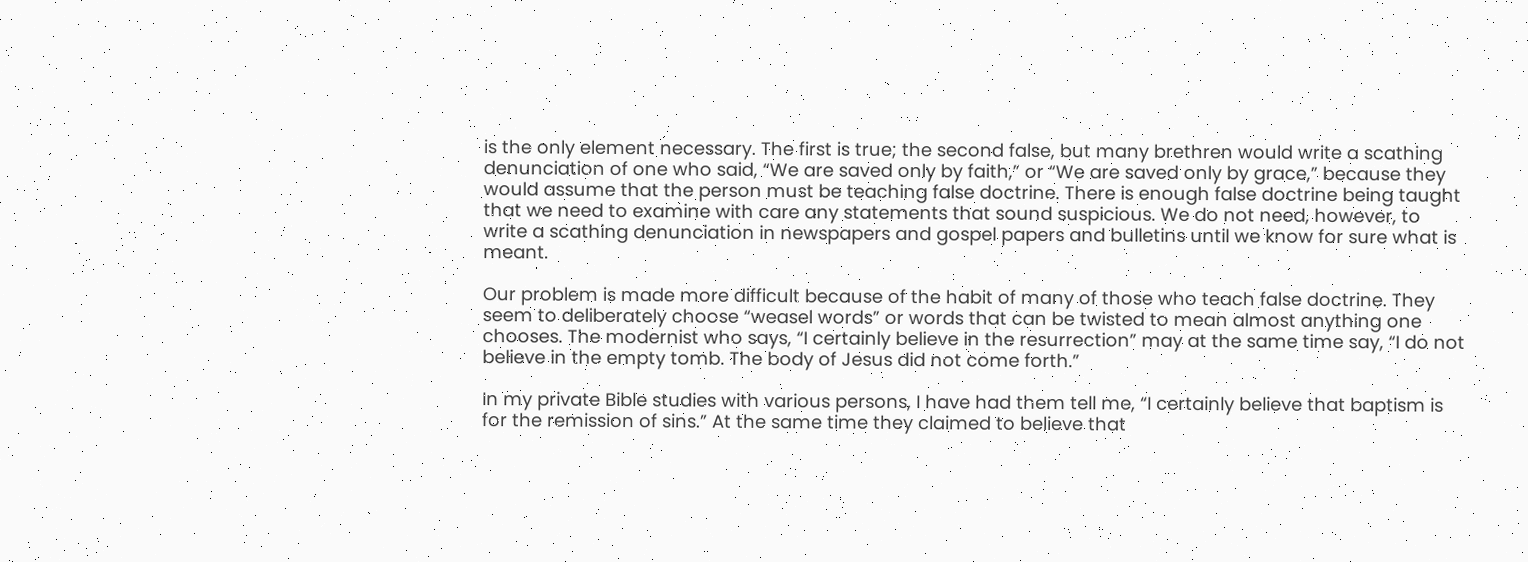is the only element necessary. The first is true; the second false, but many brethren would write a scathing denunciation of one who said, “We are saved only by faith,” or “We are saved only by grace,” because they would assume that the person must be teaching false doctrine. There is enough false doctrine being taught that we need to examine with care any statements that sound suspicious. We do not need, however, to write a scathing denunciation in newspapers and gospel papers and bulletins until we know for sure what is meant.

Our problem is made more difficult because of the habit of many of those who teach false doctrine. They seem to deliberately choose “weasel words” or words that can be twisted to mean almost anything one chooses. The modernist who says, “I certainly believe in the resurrection” may at the same time say, “I do not believe in the empty tomb. The body of Jesus did not come forth.”

In my private Bible studies with various persons, I have had them tell me, “I certainly believe that baptism is for the remission of sins.” At the same time they claimed to believe that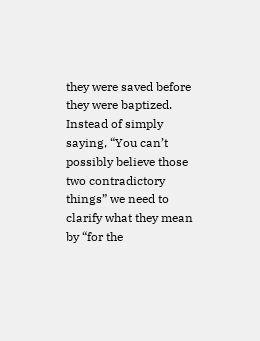they were saved before they were baptized. Instead of simply saying, “You can’t possibly believe those two contradictory things” we need to clarify what they mean by “for the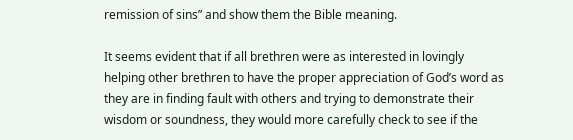remission of sins” and show them the Bible meaning.

It seems evident that if all brethren were as interested in lovingly helping other brethren to have the proper appreciation of God’s word as they are in finding fault with others and trying to demonstrate their wisdom or soundness, they would more carefully check to see if the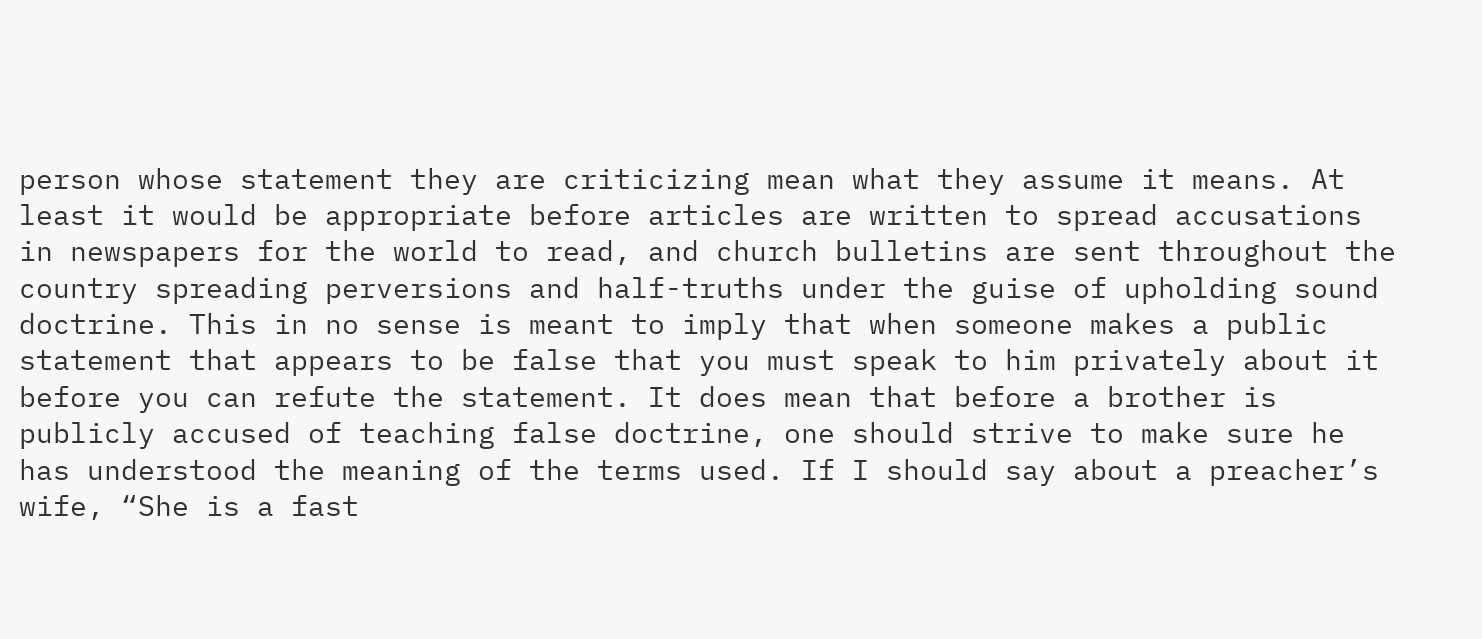person whose statement they are criticizing mean what they assume it means. At least it would be appropriate before articles are written to spread accusations in newspapers for the world to read, and church bulletins are sent throughout the country spreading perversions and half-truths under the guise of upholding sound doctrine. This in no sense is meant to imply that when someone makes a public statement that appears to be false that you must speak to him privately about it before you can refute the statement. It does mean that before a brother is publicly accused of teaching false doctrine, one should strive to make sure he has understood the meaning of the terms used. If I should say about a preacher’s wife, “She is a fast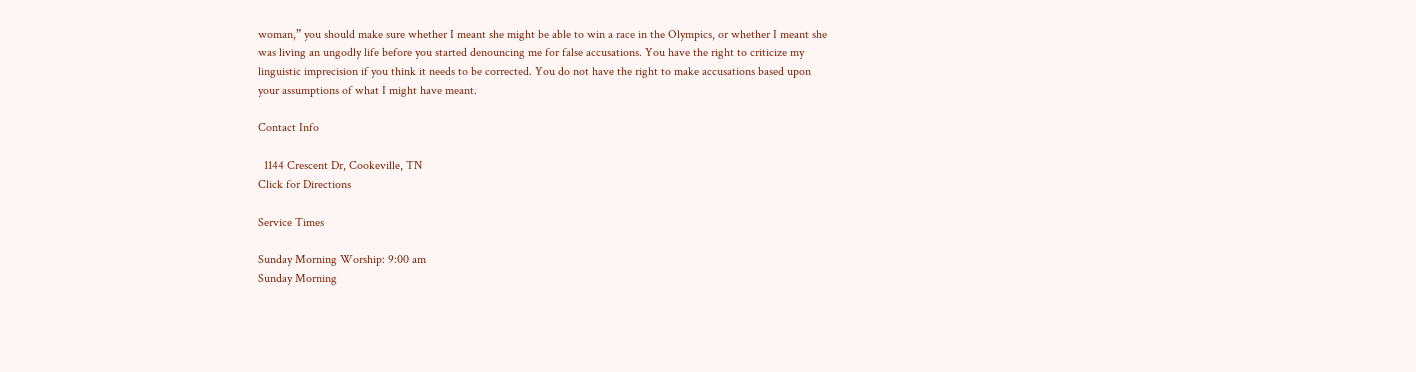woman,” you should make sure whether I meant she might be able to win a race in the Olympics, or whether I meant she was living an ungodly life before you started denouncing me for false accusations. You have the right to criticize my linguistic imprecision if you think it needs to be corrected. You do not have the right to make accusations based upon your assumptions of what I might have meant.

Contact Info

  1144 Crescent Dr, Cookeville, TN
Click for Directions

Service Times

Sunday Morning Worship: 9:00 am
Sunday Morning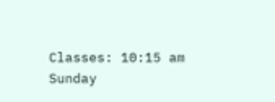Classes: 10:15 am
Sunday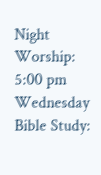Night Worship: 5:00 pm
Wednesday Bible Study: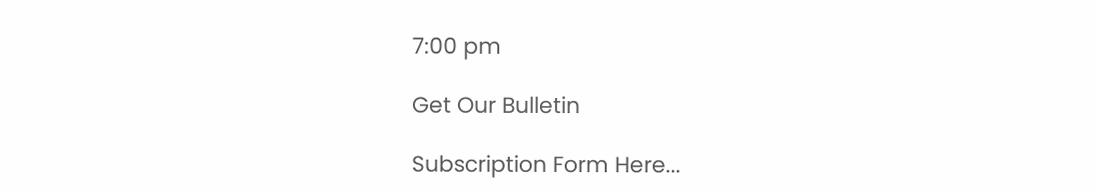7:00 pm

Get Our Bulletin

Subscription Form Here...